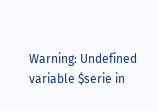Warning: Undefined variable $serie in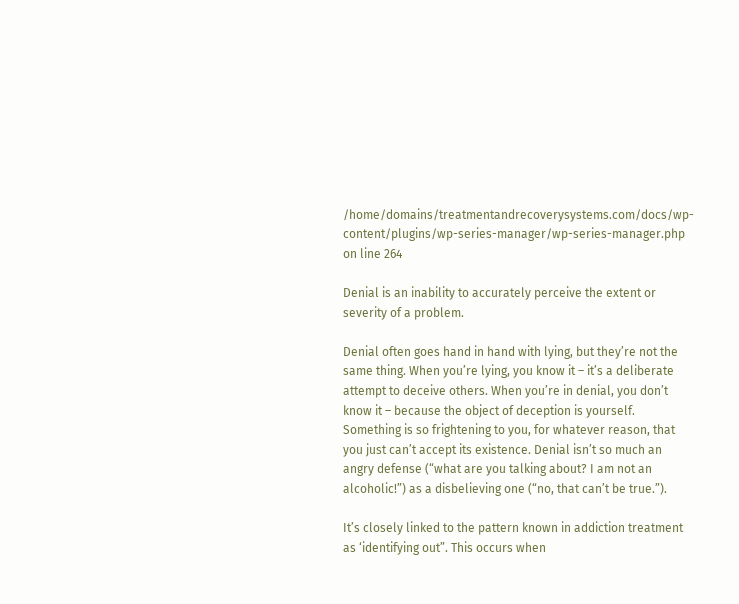/home/domains/treatmentandrecoverysystems.com/docs/wp-content/plugins/wp-series-manager/wp-series-manager.php on line 264

Denial is an inability to accurately perceive the extent or severity of a problem.

Denial often goes hand in hand with lying, but they’re not the same thing. When you’re lying, you know it – it’s a deliberate attempt to deceive others. When you’re in denial, you don’t know it – because the object of deception is yourself. Something is so frightening to you, for whatever reason, that you just can’t accept its existence. Denial isn’t so much an angry defense (“what are you talking about? I am not an alcoholic!”) as a disbelieving one (“no, that can’t be true.”).

It’s closely linked to the pattern known in addiction treatment as ‘identifying out”. This occurs when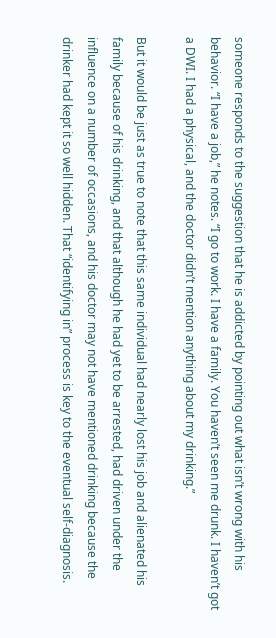someone responds to the suggestion that he is addicted by pointing out what isn’t wrong with his behavior. “I have a job,” he notes. “I go to work. I have a family. You haven’t seen me drunk. I haven’t got a DWI. I had a physical, and the doctor didn’t mention anything about my drinking.”

But it would be just as true to note that this same individual had nearly lost his job and alienated his family because of his drinking, and that although he had yet to be arrested, had driven under the influence on a number of occasions, and his doctor may not have mentioned drinking because the drinker had kept it so well hidden. That “identifying in” process is key to the eventual self-diagnosis.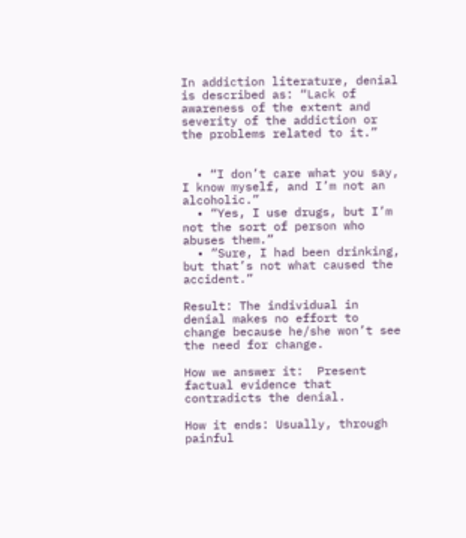In addiction literature, denial is described as: “Lack of awareness of the extent and severity of the addiction or the problems related to it.”


  • “I don’t care what you say, I know myself, and I’m not an alcoholic.”
  • “Yes, I use drugs, but I’m not the sort of person who abuses them.”
  • ”Sure, I had been drinking, but that’s not what caused the accident.”

Result: The individual in denial makes no effort to change because he/she won’t see the need for change.

How we answer it:  Present factual evidence that contradicts the denial.

How it ends: Usually, through painful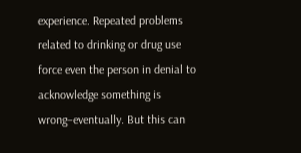experience. Repeated problems related to drinking or drug use force even the person in denial to acknowledge something is wrong–eventually. But this can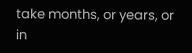take months, or years, or in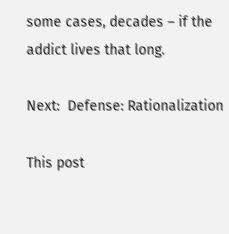some cases, decades – if the addict lives that long.

Next:  Defense: Rationalization

This post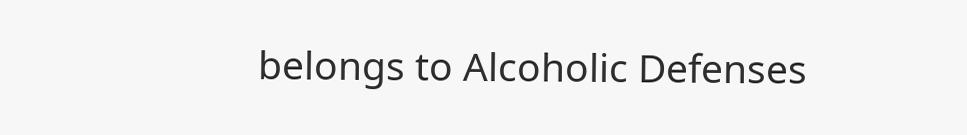belongs to Alcoholic Defenses